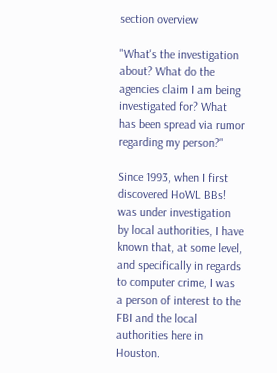section overview

"What's the investigation about? What do the agencies claim I am being investigated for? What has been spread via rumor regarding my person?"

Since 1993, when I first discovered HoWL BBs! was under investigation by local authorities, I have known that, at some level, and specifically in regards to computer crime, I was a person of interest to the FBI and the local authorities here in Houston.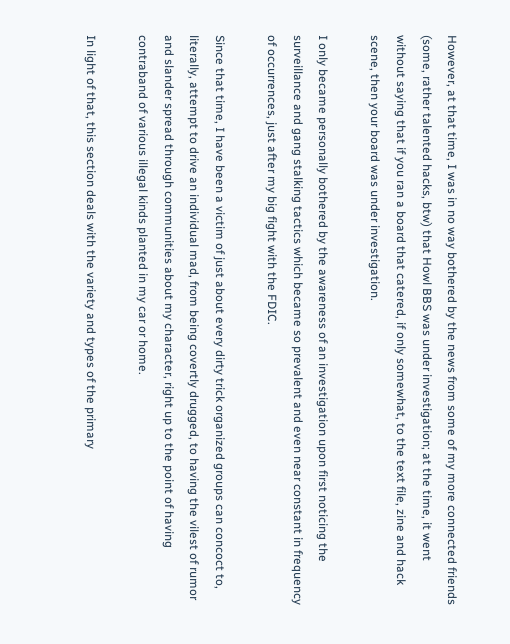However, at that time, I was in no way bothered by the news from some of my more connected friends (some, rather talented hacks, btw) that Howl BBS was under investigation; at the time, it went without saying that if you ran a board that catered, if only somewhat, to the text file, zine and hack scene, then your board was under investigation.

I only became personally bothered by the awareness of an investigation upon first noticing the surveillance and gang stalking tactics which became so prevalent and even near constant in frequency of occurrences, just after my big fight with the FDIC.

Since that time, I have been a victim of just about every dirty trick organized groups can concoct to, literally, attempt to drive an individual mad, from being covertly drugged, to having the vilest of rumor and slander spread through communities about my character, right up to the point of having contraband of various illegal kinds planted in my car or home.

In light of that, this section deals with the variety and types of the primary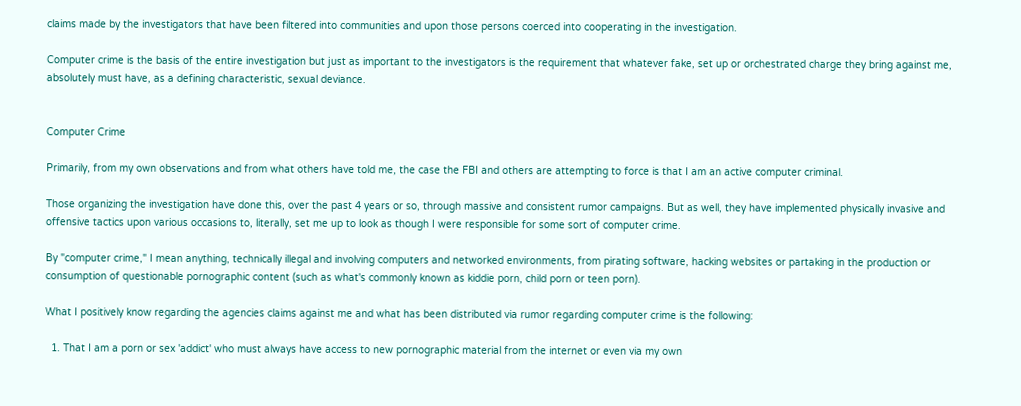claims made by the investigators that have been filtered into communities and upon those persons coerced into cooperating in the investigation.

Computer crime is the basis of the entire investigation but just as important to the investigators is the requirement that whatever fake, set up or orchestrated charge they bring against me, absolutely must have, as a defining characteristic, sexual deviance.


Computer Crime

Primarily, from my own observations and from what others have told me, the case the FBI and others are attempting to force is that I am an active computer criminal.

Those organizing the investigation have done this, over the past 4 years or so, through massive and consistent rumor campaigns. But as well, they have implemented physically invasive and offensive tactics upon various occasions to, literally, set me up to look as though I were responsible for some sort of computer crime.

By "computer crime," I mean anything, technically illegal and involving computers and networked environments, from pirating software, hacking websites or partaking in the production or consumption of questionable pornographic content (such as what's commonly known as kiddie porn, child porn or teen porn).

What I positively know regarding the agencies claims against me and what has been distributed via rumor regarding computer crime is the following:

  1. That I am a porn or sex 'addict' who must always have access to new pornographic material from the internet or even via my own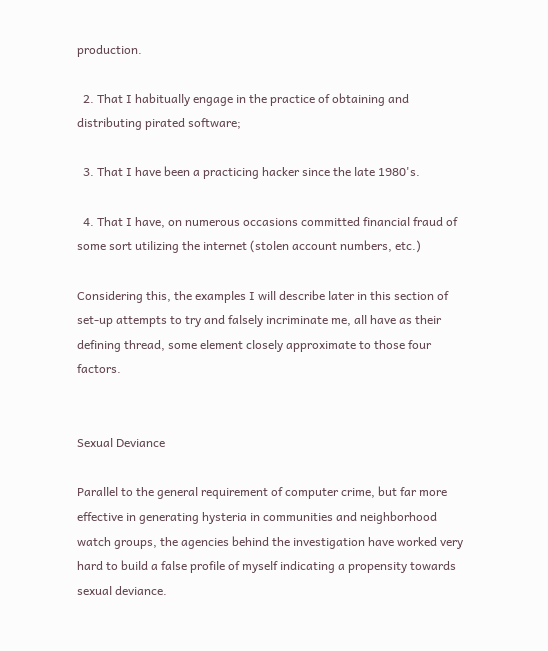production.

  2. That I habitually engage in the practice of obtaining and distributing pirated software;

  3. That I have been a practicing hacker since the late 1980's.

  4. That I have, on numerous occasions committed financial fraud of some sort utilizing the internet (stolen account numbers, etc.)

Considering this, the examples I will describe later in this section of set-up attempts to try and falsely incriminate me, all have as their defining thread, some element closely approximate to those four factors.


Sexual Deviance

Parallel to the general requirement of computer crime, but far more effective in generating hysteria in communities and neighborhood watch groups, the agencies behind the investigation have worked very hard to build a false profile of myself indicating a propensity towards sexual deviance.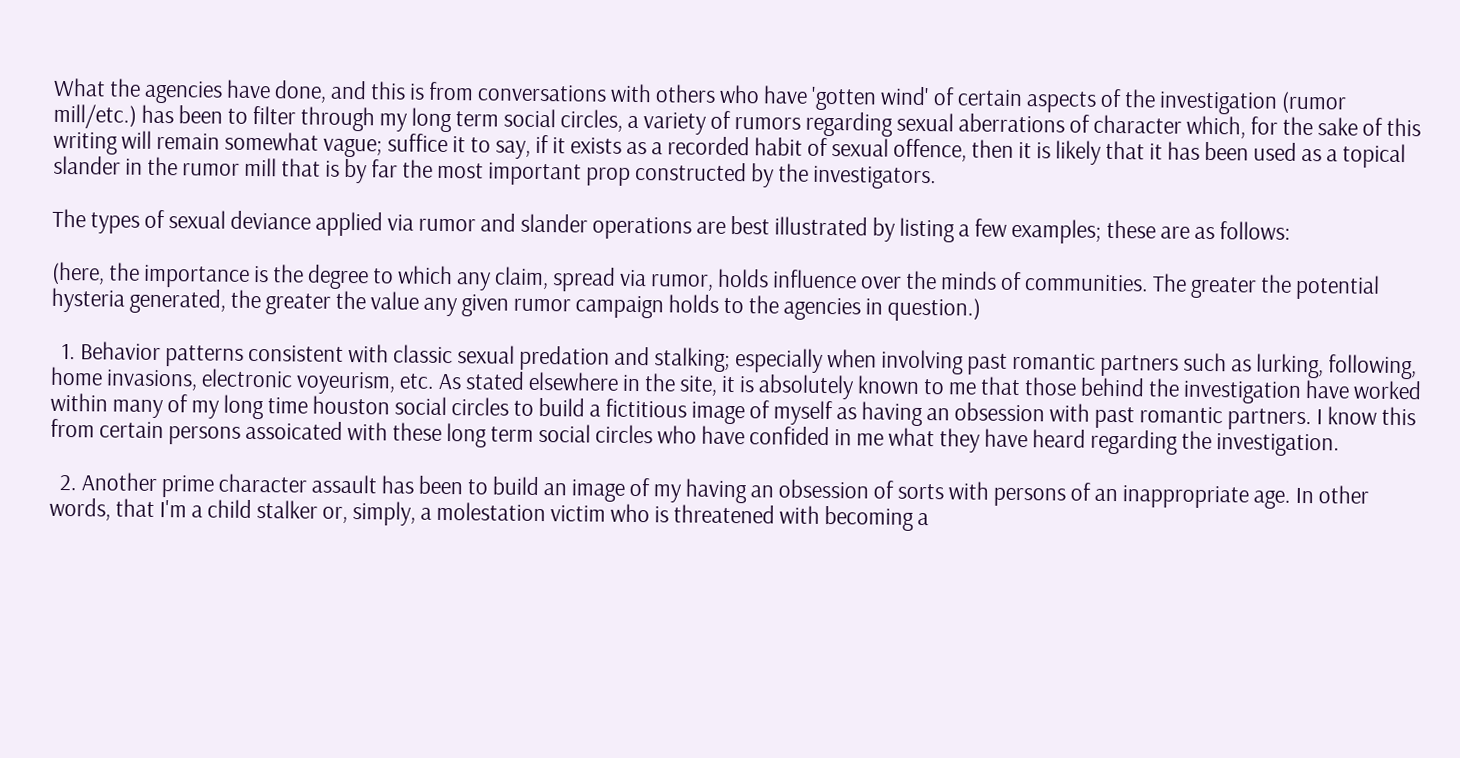What the agencies have done, and this is from conversations with others who have 'gotten wind' of certain aspects of the investigation (rumor mill/etc.) has been to filter through my long term social circles, a variety of rumors regarding sexual aberrations of character which, for the sake of this writing will remain somewhat vague; suffice it to say, if it exists as a recorded habit of sexual offence, then it is likely that it has been used as a topical slander in the rumor mill that is by far the most important prop constructed by the investigators.

The types of sexual deviance applied via rumor and slander operations are best illustrated by listing a few examples; these are as follows:

(here, the importance is the degree to which any claim, spread via rumor, holds influence over the minds of communities. The greater the potential hysteria generated, the greater the value any given rumor campaign holds to the agencies in question.)

  1. Behavior patterns consistent with classic sexual predation and stalking; especially when involving past romantic partners such as lurking, following, home invasions, electronic voyeurism, etc. As stated elsewhere in the site, it is absolutely known to me that those behind the investigation have worked within many of my long time houston social circles to build a fictitious image of myself as having an obsession with past romantic partners. I know this from certain persons assoicated with these long term social circles who have confided in me what they have heard regarding the investigation.

  2. Another prime character assault has been to build an image of my having an obsession of sorts with persons of an inappropriate age. In other words, that I'm a child stalker or, simply, a molestation victim who is threatened with becoming a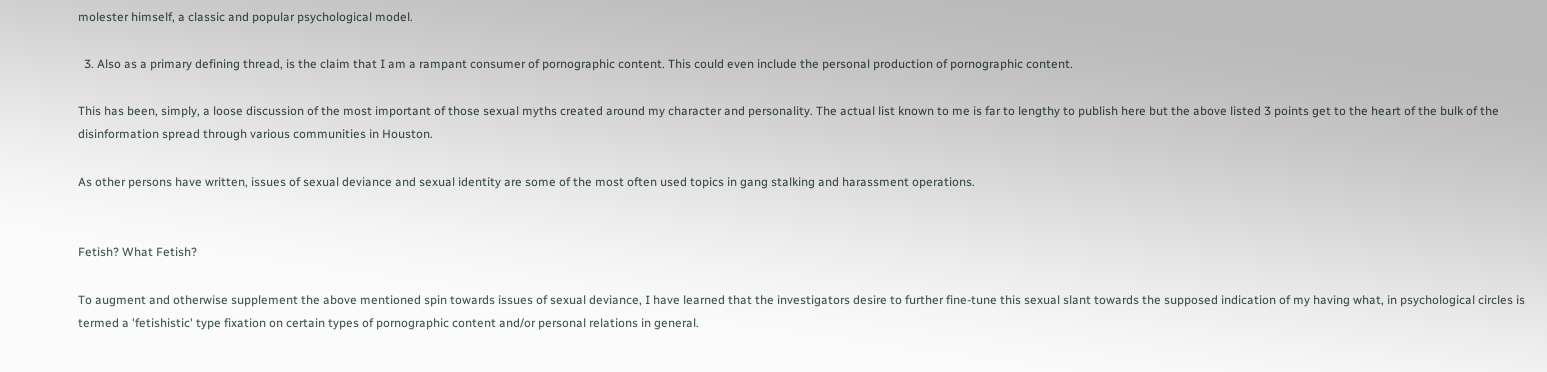molester himself, a classic and popular psychological model.

  3. Also as a primary defining thread, is the claim that I am a rampant consumer of pornographic content. This could even include the personal production of pornographic content.

This has been, simply, a loose discussion of the most important of those sexual myths created around my character and personality. The actual list known to me is far to lengthy to publish here but the above listed 3 points get to the heart of the bulk of the disinformation spread through various communities in Houston.

As other persons have written, issues of sexual deviance and sexual identity are some of the most often used topics in gang stalking and harassment operations.


Fetish? What Fetish?

To augment and otherwise supplement the above mentioned spin towards issues of sexual deviance, I have learned that the investigators desire to further fine-tune this sexual slant towards the supposed indication of my having what, in psychological circles is termed a 'fetishistic' type fixation on certain types of pornographic content and/or personal relations in general.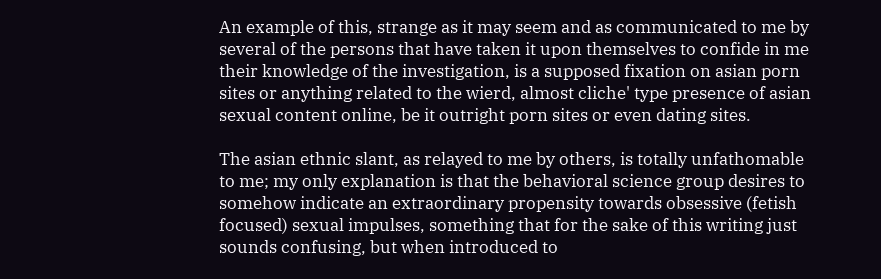An example of this, strange as it may seem and as communicated to me by several of the persons that have taken it upon themselves to confide in me their knowledge of the investigation, is a supposed fixation on asian porn sites or anything related to the wierd, almost cliche' type presence of asian sexual content online, be it outright porn sites or even dating sites.

The asian ethnic slant, as relayed to me by others, is totally unfathomable to me; my only explanation is that the behavioral science group desires to somehow indicate an extraordinary propensity towards obsessive (fetish focused) sexual impulses, something that for the sake of this writing just sounds confusing, but when introduced to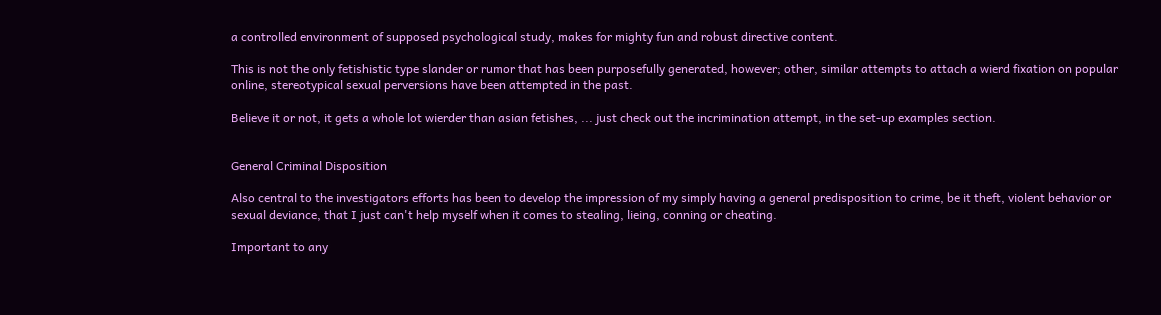a controlled environment of supposed psychological study, makes for mighty fun and robust directive content.

This is not the only fetishistic type slander or rumor that has been purposefully generated, however; other, similar attempts to attach a wierd fixation on popular online, stereotypical sexual perversions have been attempted in the past.

Believe it or not, it gets a whole lot wierder than asian fetishes, ... just check out the incrimination attempt, in the set-up examples section.


General Criminal Disposition

Also central to the investigators efforts has been to develop the impression of my simply having a general predisposition to crime, be it theft, violent behavior or sexual deviance, that I just can't help myself when it comes to stealing, lieing, conning or cheating.

Important to any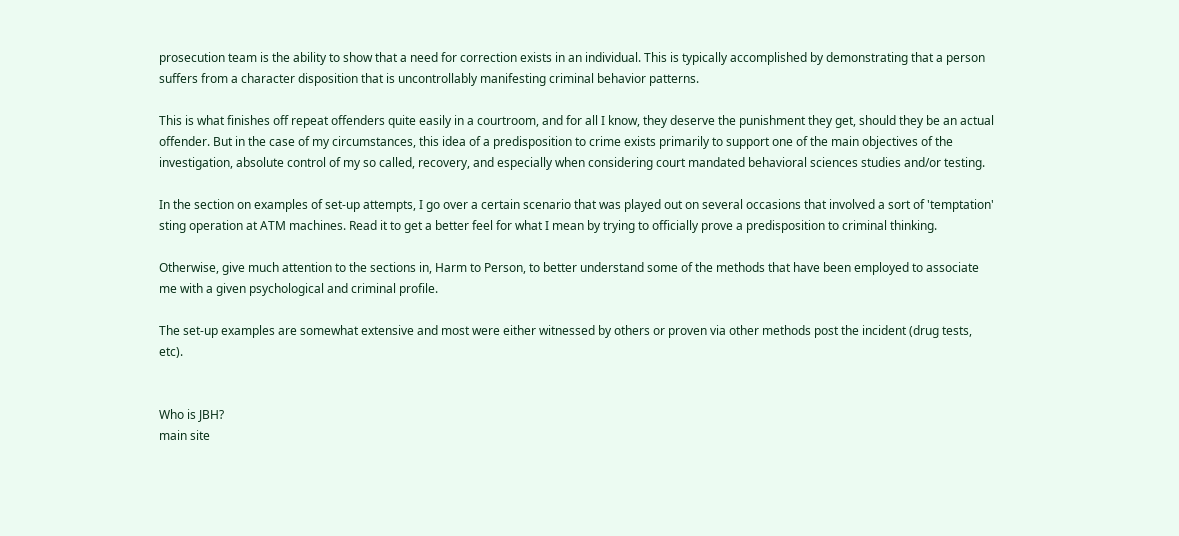prosecution team is the ability to show that a need for correction exists in an individual. This is typically accomplished by demonstrating that a person suffers from a character disposition that is uncontrollably manifesting criminal behavior patterns.

This is what finishes off repeat offenders quite easily in a courtroom, and for all I know, they deserve the punishment they get, should they be an actual offender. But in the case of my circumstances, this idea of a predisposition to crime exists primarily to support one of the main objectives of the investigation, absolute control of my so called, recovery, and especially when considering court mandated behavioral sciences studies and/or testing.

In the section on examples of set-up attempts, I go over a certain scenario that was played out on several occasions that involved a sort of 'temptation' sting operation at ATM machines. Read it to get a better feel for what I mean by trying to officially prove a predisposition to criminal thinking.

Otherwise, give much attention to the sections in, Harm to Person, to better understand some of the methods that have been employed to associate me with a given psychological and criminal profile.

The set-up examples are somewhat extensive and most were either witnessed by others or proven via other methods post the incident (drug tests, etc).


Who is JBH?
main site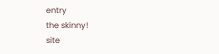entry
the skinny!
site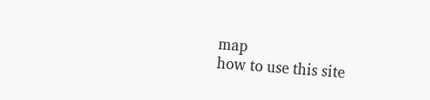map
how to use this site